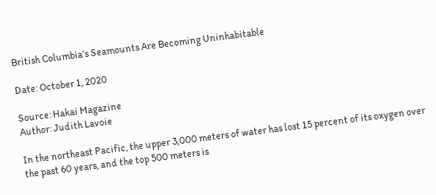British Columbia’s Seamounts Are Becoming Uninhabitable

Date: October 1, 2020

Source: Hakai Magazine
Author: Judith Lavoie

In the northeast Pacific, the upper 3,000 meters of water has lost 15 percent of its oxygen over the past 60 years, and the top 500 meters is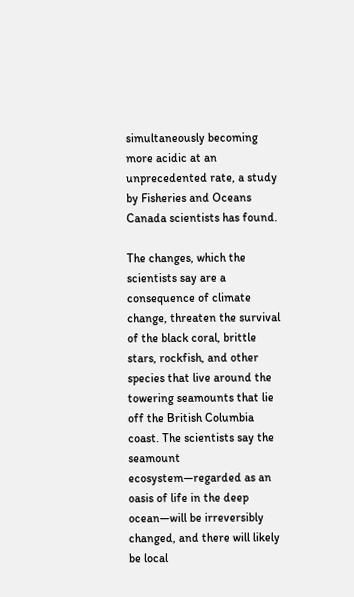simultaneously becoming more acidic at an unprecedented rate, a study by Fisheries and Oceans Canada scientists has found.

The changes, which the scientists say are a consequence of climate change, threaten the survival of the black coral, brittle stars, rockfish, and other species that live around the towering seamounts that lie off the British Columbia coast. The scientists say the seamount ecosystem—regarded as an oasis of life in the deep ocean—will be irreversibly changed, and there will likely be local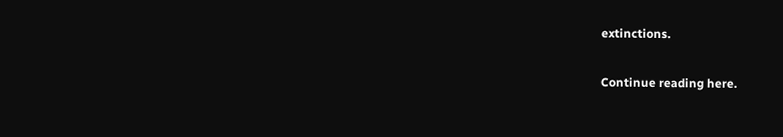extinctions.

Continue reading here.